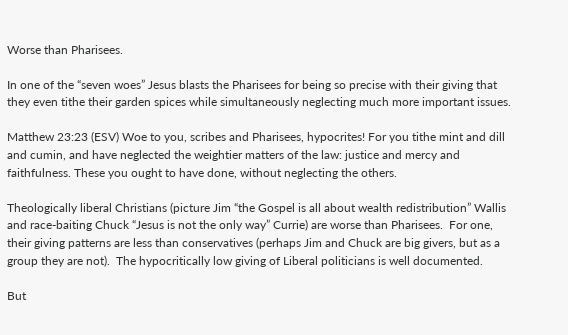Worse than Pharisees.

In one of the “seven woes” Jesus blasts the Pharisees for being so precise with their giving that they even tithe their garden spices while simultaneously neglecting much more important issues.

Matthew 23:23 (ESV) Woe to you, scribes and Pharisees, hypocrites! For you tithe mint and dill and cumin, and have neglected the weightier matters of the law: justice and mercy and faithfulness. These you ought to have done, without neglecting the others.

Theologically liberal Christians (picture Jim “the Gospel is all about wealth redistribution” Wallis and race-baiting Chuck “Jesus is not the only way” Currie) are worse than Pharisees.  For one, their giving patterns are less than conservatives (perhaps Jim and Chuck are big givers, but as a group they are not).  The hypocritically low giving of Liberal politicians is well documented.

But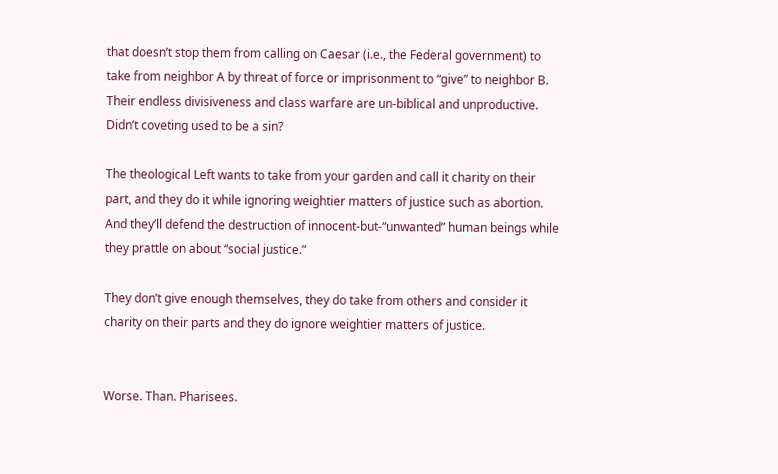that doesn’t stop them from calling on Caesar (i.e., the Federal government) to take from neighbor A by threat of force or imprisonment to “give” to neighbor B.  Their endless divisiveness and class warfare are un-biblical and unproductive.  Didn’t coveting used to be a sin?

The theological Left wants to take from your garden and call it charity on their part, and they do it while ignoring weightier matters of justice such as abortion.  And they’ll defend the destruction of innocent-but-“unwanted” human beings while they prattle on about “social justice.”

They don’t give enough themselves, they do take from others and consider it charity on their parts and they do ignore weightier matters of justice.


Worse. Than. Pharisees.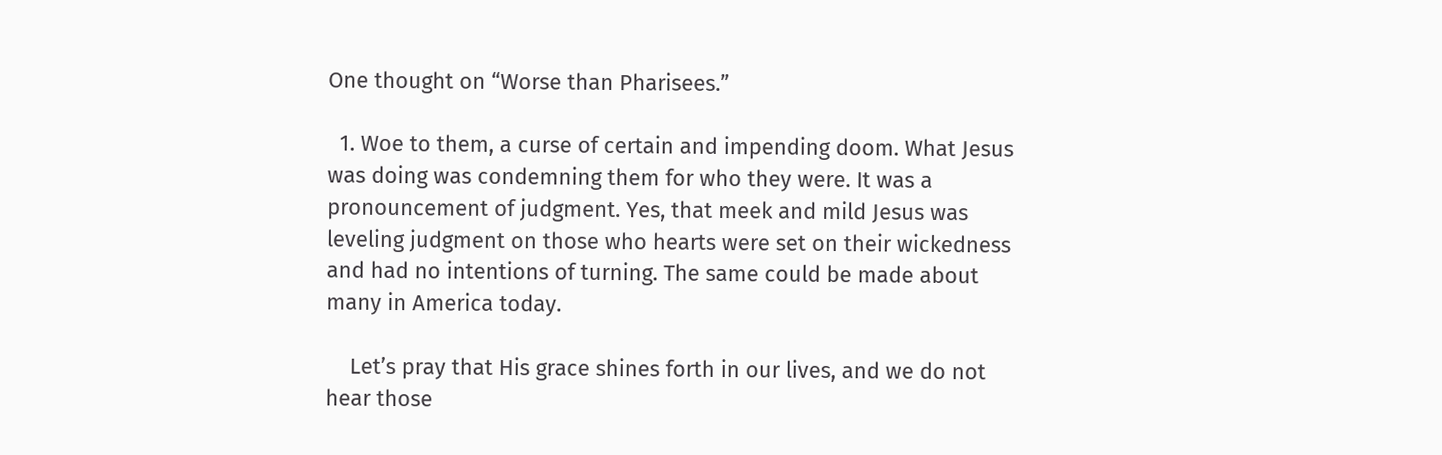One thought on “Worse than Pharisees.”

  1. Woe to them, a curse of certain and impending doom. What Jesus was doing was condemning them for who they were. It was a pronouncement of judgment. Yes, that meek and mild Jesus was leveling judgment on those who hearts were set on their wickedness and had no intentions of turning. The same could be made about many in America today.

    Let’s pray that His grace shines forth in our lives, and we do not hear those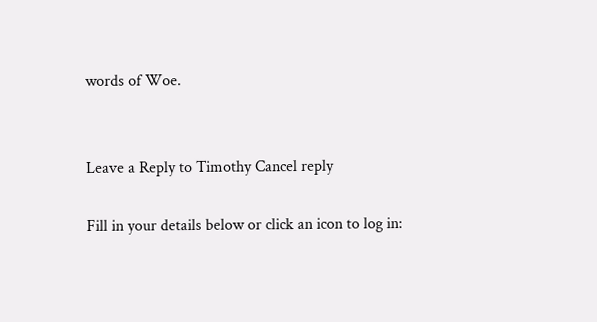words of Woe.


Leave a Reply to Timothy Cancel reply

Fill in your details below or click an icon to log in: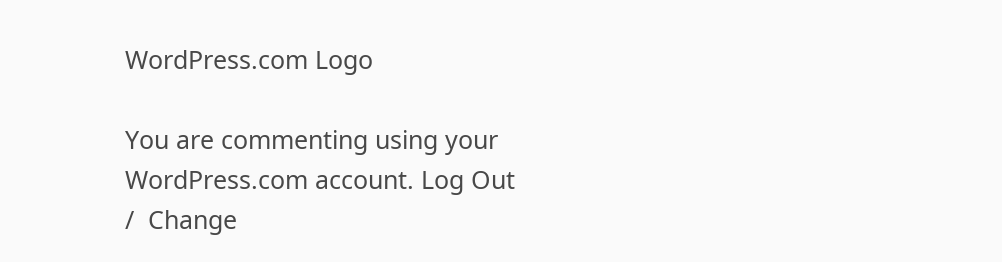WordPress.com Logo

You are commenting using your WordPress.com account. Log Out /  Change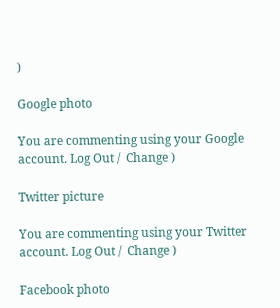)

Google photo

You are commenting using your Google account. Log Out /  Change )

Twitter picture

You are commenting using your Twitter account. Log Out /  Change )

Facebook photo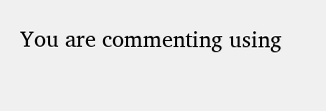You are commenting using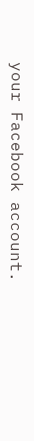your Facebook account.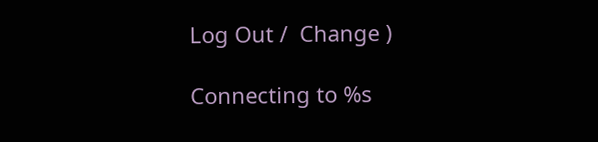Log Out /  Change )

Connecting to %s